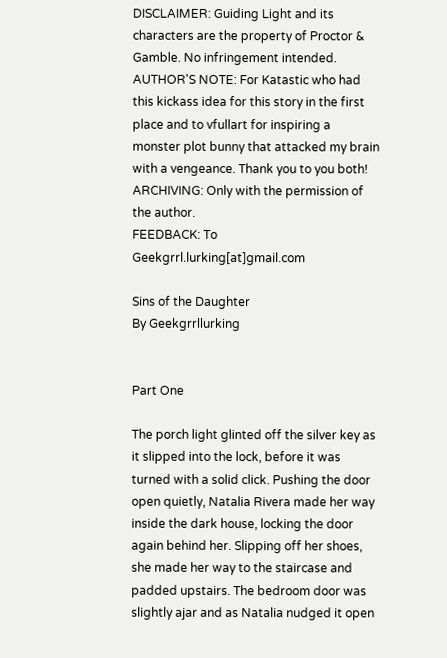DISCLAIMER: Guiding Light and its characters are the property of Proctor & Gamble. No infringement intended.
AUTHOR'S NOTE: For Katastic who had this kickass idea for this story in the first place and to vfullart for inspiring a monster plot bunny that attacked my brain with a vengeance. Thank you to you both!
ARCHIVING: Only with the permission of the author.
FEEDBACK: To Geekgrrl.lurking[at]gmail.com

Sins of the Daughter
By Geekgrrllurking


Part One

The porch light glinted off the silver key as it slipped into the lock, before it was turned with a solid click. Pushing the door open quietly, Natalia Rivera made her way inside the dark house, locking the door again behind her. Slipping off her shoes, she made her way to the staircase and padded upstairs. The bedroom door was slightly ajar and as Natalia nudged it open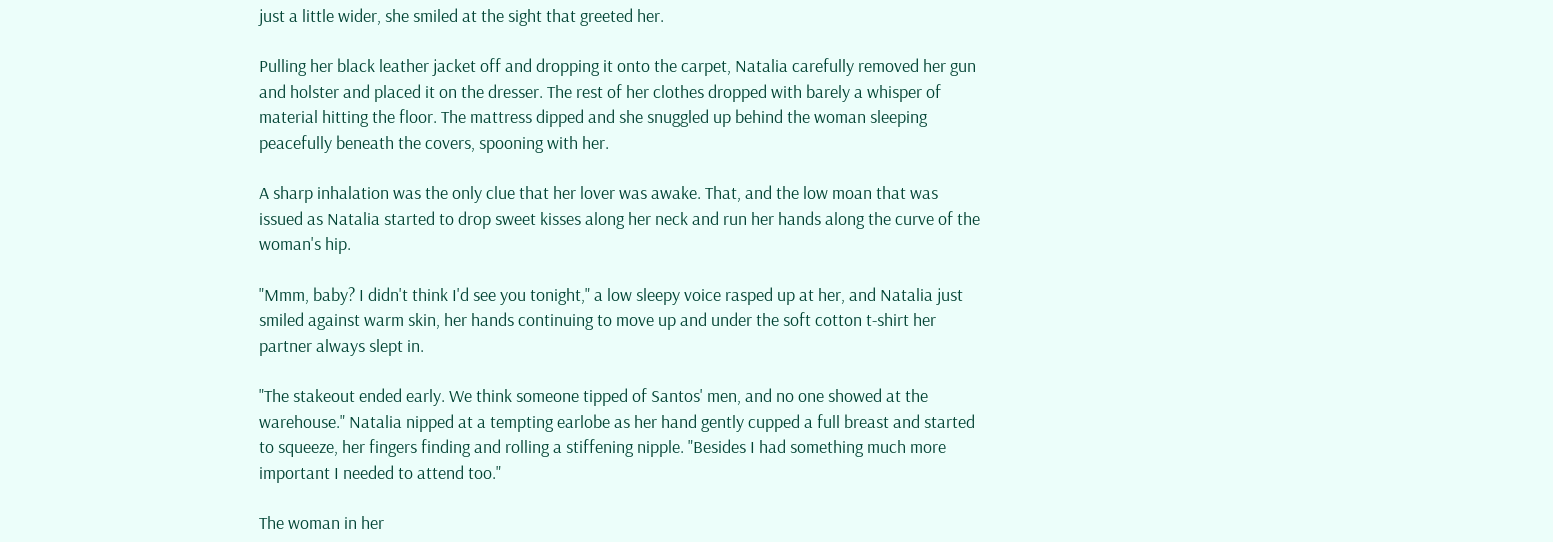just a little wider, she smiled at the sight that greeted her.

Pulling her black leather jacket off and dropping it onto the carpet, Natalia carefully removed her gun and holster and placed it on the dresser. The rest of her clothes dropped with barely a whisper of material hitting the floor. The mattress dipped and she snuggled up behind the woman sleeping peacefully beneath the covers, spooning with her.

A sharp inhalation was the only clue that her lover was awake. That, and the low moan that was issued as Natalia started to drop sweet kisses along her neck and run her hands along the curve of the woman's hip.

"Mmm, baby? I didn't think I'd see you tonight," a low sleepy voice rasped up at her, and Natalia just smiled against warm skin, her hands continuing to move up and under the soft cotton t-shirt her partner always slept in.

"The stakeout ended early. We think someone tipped of Santos' men, and no one showed at the warehouse." Natalia nipped at a tempting earlobe as her hand gently cupped a full breast and started to squeeze, her fingers finding and rolling a stiffening nipple. "Besides I had something much more important I needed to attend too."

The woman in her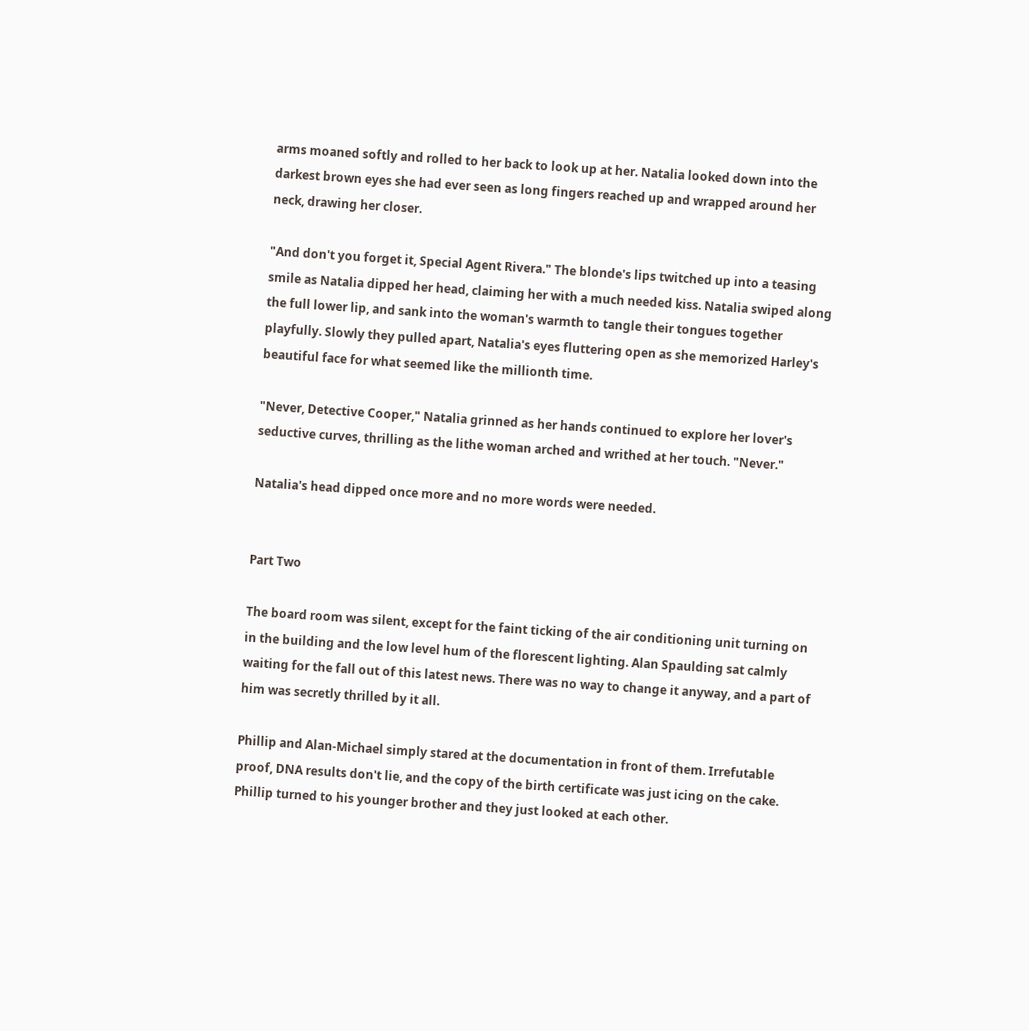arms moaned softly and rolled to her back to look up at her. Natalia looked down into the darkest brown eyes she had ever seen as long fingers reached up and wrapped around her neck, drawing her closer.

"And don't you forget it, Special Agent Rivera." The blonde's lips twitched up into a teasing smile as Natalia dipped her head, claiming her with a much needed kiss. Natalia swiped along the full lower lip, and sank into the woman's warmth to tangle their tongues together playfully. Slowly they pulled apart, Natalia's eyes fluttering open as she memorized Harley's beautiful face for what seemed like the millionth time.

"Never, Detective Cooper," Natalia grinned as her hands continued to explore her lover's seductive curves, thrilling as the lithe woman arched and writhed at her touch. "Never."

Natalia's head dipped once more and no more words were needed.


Part Two

The board room was silent, except for the faint ticking of the air conditioning unit turning on in the building and the low level hum of the florescent lighting. Alan Spaulding sat calmly waiting for the fall out of this latest news. There was no way to change it anyway, and a part of him was secretly thrilled by it all.

Phillip and Alan-Michael simply stared at the documentation in front of them. Irrefutable proof, DNA results don't lie, and the copy of the birth certificate was just icing on the cake. Phillip turned to his younger brother and they just looked at each other.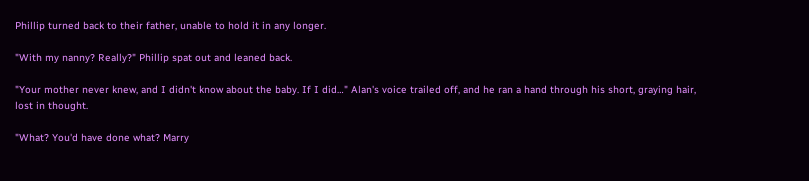Phillip turned back to their father, unable to hold it in any longer.

"With my nanny? Really?" Phillip spat out and leaned back.

"Your mother never knew, and I didn't know about the baby. If I did…" Alan's voice trailed off, and he ran a hand through his short, graying hair, lost in thought.

"What? You'd have done what? Marry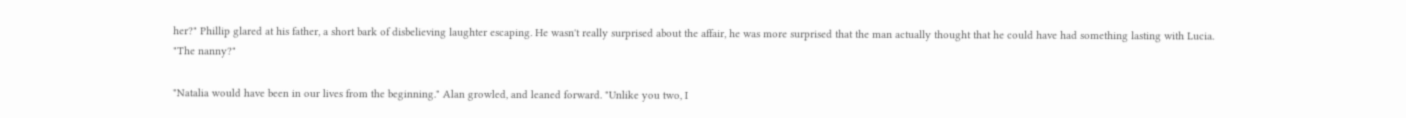her?" Phillip glared at his father, a short bark of disbelieving laughter escaping. He wasn't really surprised about the affair, he was more surprised that the man actually thought that he could have had something lasting with Lucia. "The nanny?"

"Natalia would have been in our lives from the beginning." Alan growled, and leaned forward. "Unlike you two, I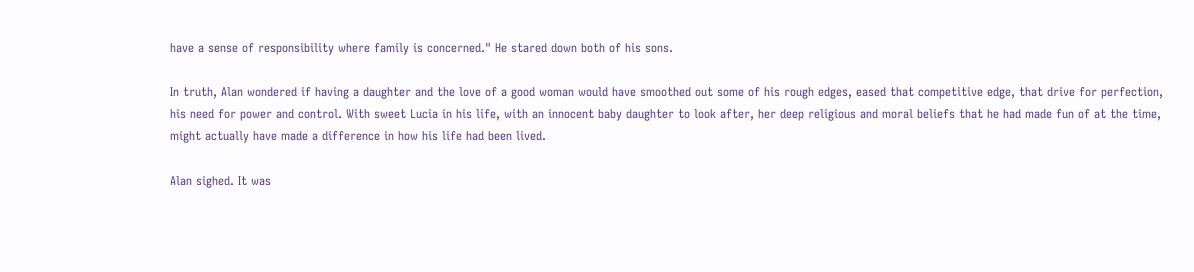have a sense of responsibility where family is concerned." He stared down both of his sons.

In truth, Alan wondered if having a daughter and the love of a good woman would have smoothed out some of his rough edges, eased that competitive edge, that drive for perfection, his need for power and control. With sweet Lucia in his life, with an innocent baby daughter to look after, her deep religious and moral beliefs that he had made fun of at the time, might actually have made a difference in how his life had been lived.

Alan sighed. It was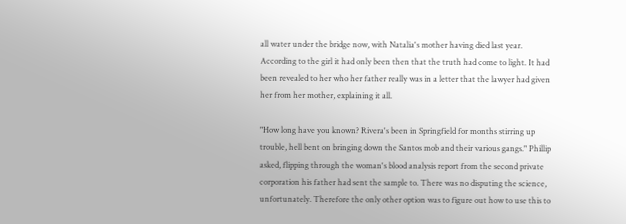all water under the bridge now, with Natalia's mother having died last year. According to the girl it had only been then that the truth had come to light. It had been revealed to her who her father really was in a letter that the lawyer had given her from her mother, explaining it all.

"How long have you known? Rivera's been in Springfield for months stirring up trouble, hell bent on bringing down the Santos mob and their various gangs." Phillip asked, flipping through the woman's blood analysis report from the second private corporation his father had sent the sample to. There was no disputing the science, unfortunately. Therefore the only other option was to figure out how to use this to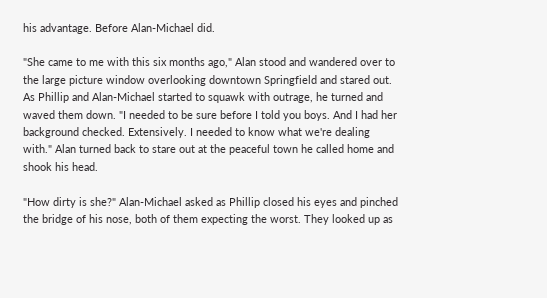his advantage. Before Alan-Michael did.

"She came to me with this six months ago," Alan stood and wandered over to the large picture window overlooking downtown Springfield and stared out. As Phillip and Alan-Michael started to squawk with outrage, he turned and waved them down. "I needed to be sure before I told you boys. And I had her background checked. Extensively. I needed to know what we're dealing with." Alan turned back to stare out at the peaceful town he called home and shook his head.

"How dirty is she?" Alan-Michael asked as Phillip closed his eyes and pinched the bridge of his nose, both of them expecting the worst. They looked up as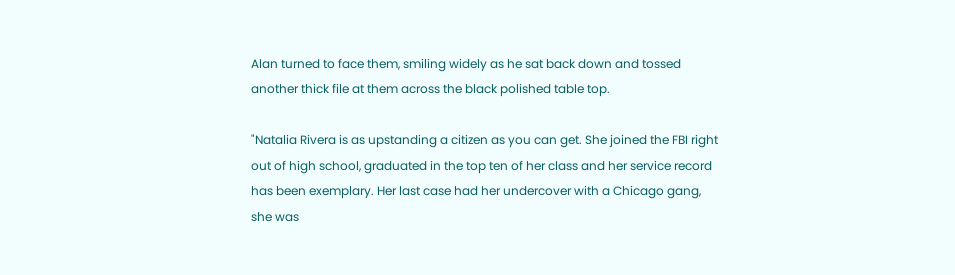Alan turned to face them, smiling widely as he sat back down and tossed another thick file at them across the black polished table top.

"Natalia Rivera is as upstanding a citizen as you can get. She joined the FBI right out of high school, graduated in the top ten of her class and her service record has been exemplary. Her last case had her undercover with a Chicago gang, she was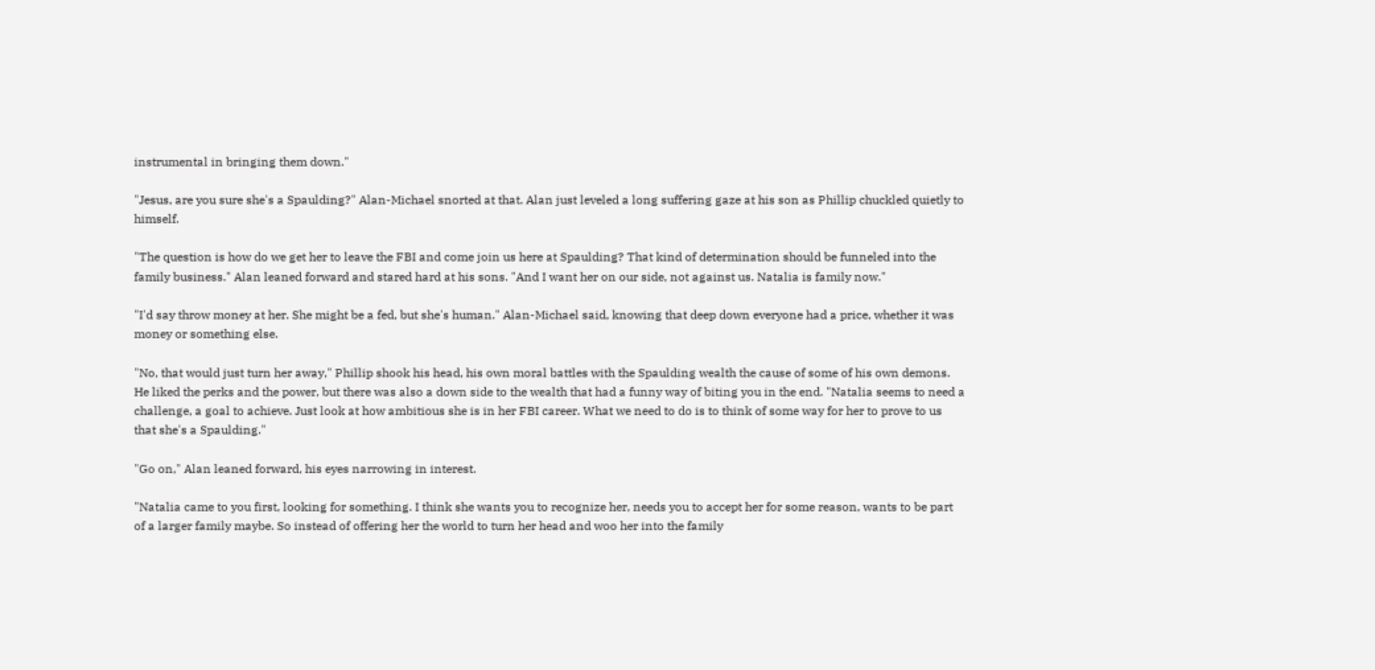instrumental in bringing them down."

"Jesus, are you sure she's a Spaulding?" Alan-Michael snorted at that. Alan just leveled a long suffering gaze at his son as Phillip chuckled quietly to himself.

"The question is how do we get her to leave the FBI and come join us here at Spaulding? That kind of determination should be funneled into the family business." Alan leaned forward and stared hard at his sons. "And I want her on our side, not against us. Natalia is family now."

"I'd say throw money at her. She might be a fed, but she's human." Alan-Michael said, knowing that deep down everyone had a price, whether it was money or something else.

"No, that would just turn her away," Phillip shook his head, his own moral battles with the Spaulding wealth the cause of some of his own demons. He liked the perks and the power, but there was also a down side to the wealth that had a funny way of biting you in the end. "Natalia seems to need a challenge, a goal to achieve. Just look at how ambitious she is in her FBI career. What we need to do is to think of some way for her to prove to us that she's a Spaulding."

"Go on," Alan leaned forward, his eyes narrowing in interest.

"Natalia came to you first, looking for something. I think she wants you to recognize her, needs you to accept her for some reason, wants to be part of a larger family maybe. So instead of offering her the world to turn her head and woo her into the family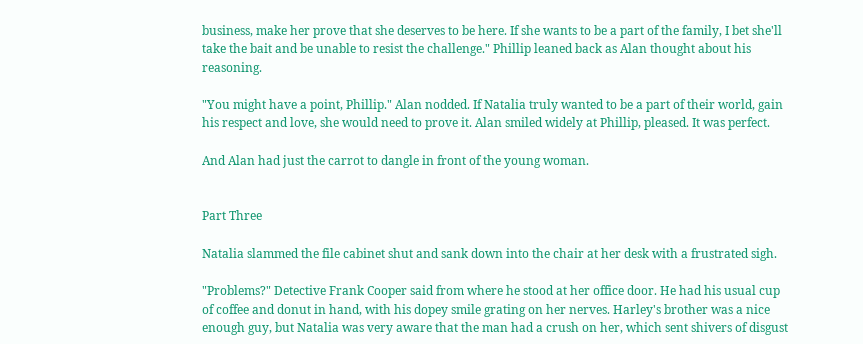business, make her prove that she deserves to be here. If she wants to be a part of the family, I bet she'll take the bait and be unable to resist the challenge." Phillip leaned back as Alan thought about his reasoning.

"You might have a point, Phillip." Alan nodded. If Natalia truly wanted to be a part of their world, gain his respect and love, she would need to prove it. Alan smiled widely at Phillip, pleased. It was perfect.

And Alan had just the carrot to dangle in front of the young woman.


Part Three

Natalia slammed the file cabinet shut and sank down into the chair at her desk with a frustrated sigh.

"Problems?" Detective Frank Cooper said from where he stood at her office door. He had his usual cup of coffee and donut in hand, with his dopey smile grating on her nerves. Harley's brother was a nice enough guy, but Natalia was very aware that the man had a crush on her, which sent shivers of disgust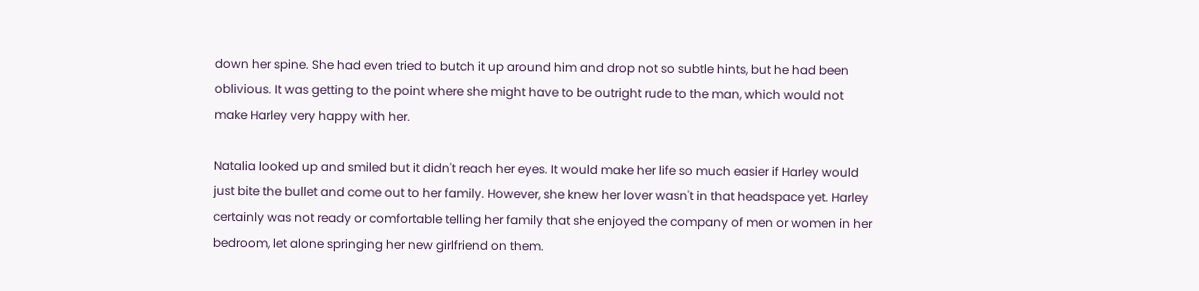down her spine. She had even tried to butch it up around him and drop not so subtle hints, but he had been oblivious. It was getting to the point where she might have to be outright rude to the man, which would not make Harley very happy with her.

Natalia looked up and smiled but it didn't reach her eyes. It would make her life so much easier if Harley would just bite the bullet and come out to her family. However, she knew her lover wasn't in that headspace yet. Harley certainly was not ready or comfortable telling her family that she enjoyed the company of men or women in her bedroom, let alone springing her new girlfriend on them.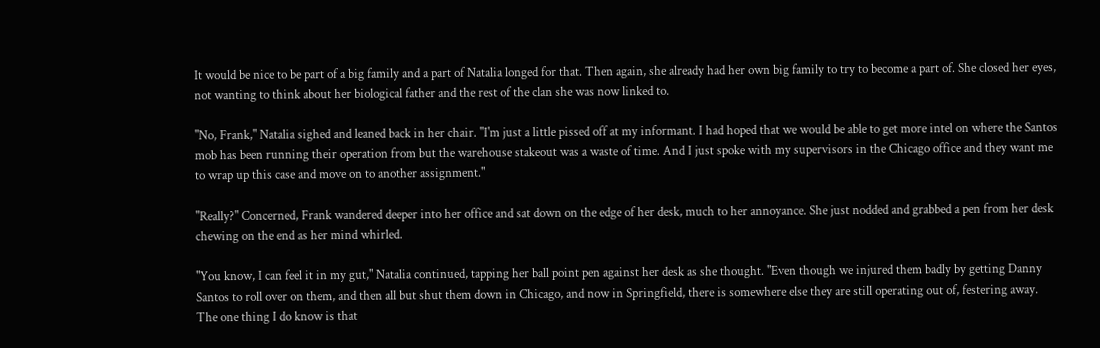It would be nice to be part of a big family and a part of Natalia longed for that. Then again, she already had her own big family to try to become a part of. She closed her eyes, not wanting to think about her biological father and the rest of the clan she was now linked to.

"No, Frank," Natalia sighed and leaned back in her chair. "I'm just a little pissed off at my informant. I had hoped that we would be able to get more intel on where the Santos mob has been running their operation from but the warehouse stakeout was a waste of time. And I just spoke with my supervisors in the Chicago office and they want me to wrap up this case and move on to another assignment."

"Really?" Concerned, Frank wandered deeper into her office and sat down on the edge of her desk, much to her annoyance. She just nodded and grabbed a pen from her desk chewing on the end as her mind whirled.

"You know, I can feel it in my gut," Natalia continued, tapping her ball point pen against her desk as she thought. "Even though we injured them badly by getting Danny Santos to roll over on them, and then all but shut them down in Chicago, and now in Springfield, there is somewhere else they are still operating out of, festering away. The one thing I do know is that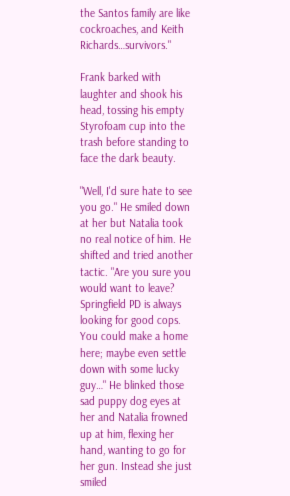the Santos family are like cockroaches, and Keith Richards…survivors."

Frank barked with laughter and shook his head, tossing his empty Styrofoam cup into the trash before standing to face the dark beauty.

"Well, I'd sure hate to see you go." He smiled down at her but Natalia took no real notice of him. He shifted and tried another tactic. "Are you sure you would want to leave? Springfield PD is always looking for good cops. You could make a home here; maybe even settle down with some lucky guy…" He blinked those sad puppy dog eyes at her and Natalia frowned up at him, flexing her hand, wanting to go for her gun. Instead she just smiled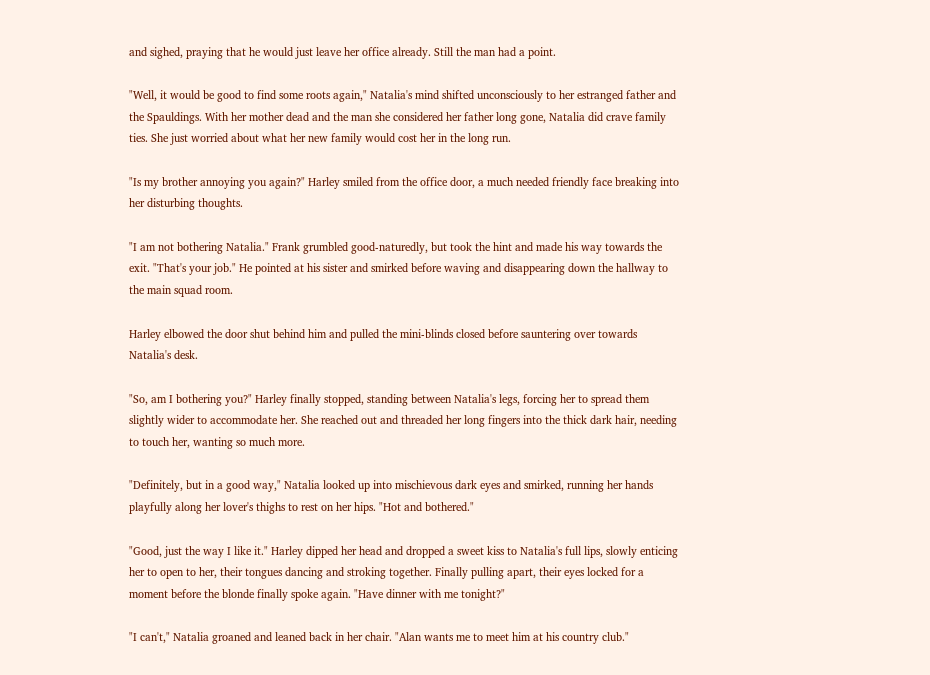and sighed, praying that he would just leave her office already. Still the man had a point.

"Well, it would be good to find some roots again," Natalia's mind shifted unconsciously to her estranged father and the Spauldings. With her mother dead and the man she considered her father long gone, Natalia did crave family ties. She just worried about what her new family would cost her in the long run.

"Is my brother annoying you again?" Harley smiled from the office door, a much needed friendly face breaking into her disturbing thoughts.

"I am not bothering Natalia." Frank grumbled good-naturedly, but took the hint and made his way towards the exit. "That's your job." He pointed at his sister and smirked before waving and disappearing down the hallway to the main squad room.

Harley elbowed the door shut behind him and pulled the mini-blinds closed before sauntering over towards Natalia's desk.

"So, am I bothering you?" Harley finally stopped, standing between Natalia's legs, forcing her to spread them slightly wider to accommodate her. She reached out and threaded her long fingers into the thick dark hair, needing to touch her, wanting so much more.

"Definitely, but in a good way," Natalia looked up into mischievous dark eyes and smirked, running her hands playfully along her lover's thighs to rest on her hips. "Hot and bothered."

"Good, just the way I like it." Harley dipped her head and dropped a sweet kiss to Natalia's full lips, slowly enticing her to open to her, their tongues dancing and stroking together. Finally pulling apart, their eyes locked for a moment before the blonde finally spoke again. "Have dinner with me tonight?"

"I can't," Natalia groaned and leaned back in her chair. "Alan wants me to meet him at his country club."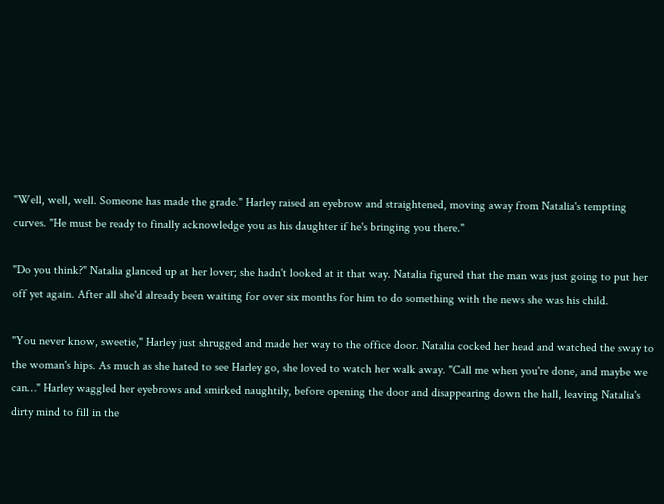"Well, well, well. Someone has made the grade." Harley raised an eyebrow and straightened, moving away from Natalia's tempting curves. "He must be ready to finally acknowledge you as his daughter if he's bringing you there."

"Do you think?" Natalia glanced up at her lover; she hadn't looked at it that way. Natalia figured that the man was just going to put her off yet again. After all she'd already been waiting for over six months for him to do something with the news she was his child.

"You never know, sweetie," Harley just shrugged and made her way to the office door. Natalia cocked her head and watched the sway to the woman's hips. As much as she hated to see Harley go, she loved to watch her walk away. "Call me when you're done, and maybe we can…" Harley waggled her eyebrows and smirked naughtily, before opening the door and disappearing down the hall, leaving Natalia's dirty mind to fill in the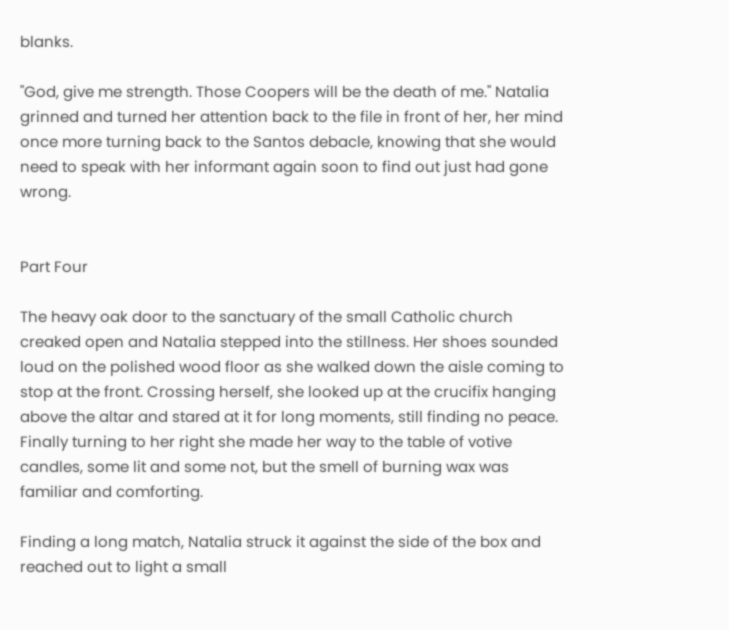blanks.

"God, give me strength. Those Coopers will be the death of me." Natalia grinned and turned her attention back to the file in front of her, her mind once more turning back to the Santos debacle, knowing that she would need to speak with her informant again soon to find out just had gone wrong.


Part Four

The heavy oak door to the sanctuary of the small Catholic church creaked open and Natalia stepped into the stillness. Her shoes sounded loud on the polished wood floor as she walked down the aisle coming to stop at the front. Crossing herself, she looked up at the crucifix hanging above the altar and stared at it for long moments, still finding no peace. Finally turning to her right she made her way to the table of votive candles, some lit and some not, but the smell of burning wax was familiar and comforting.

Finding a long match, Natalia struck it against the side of the box and reached out to light a small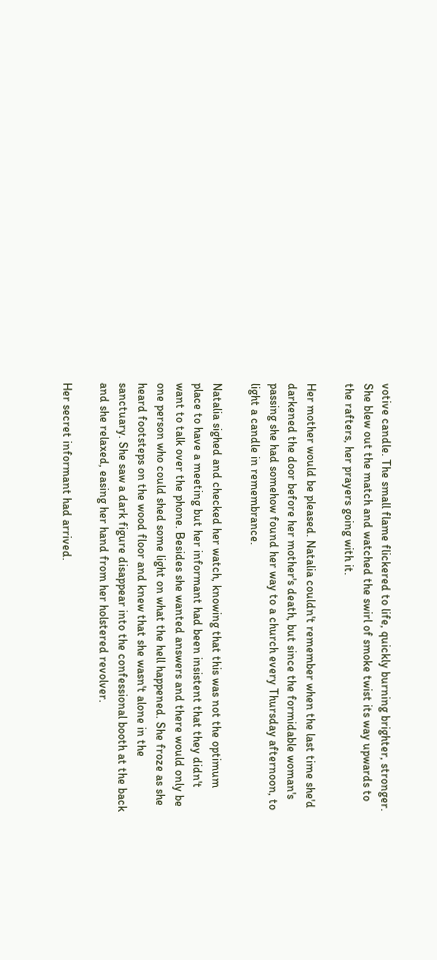votive candle. The small flame flickered to life, quickly burning brighter, stronger. She blew out the match and watched the swirl of smoke twist its way upwards to the rafters, her prayers going with it.

Her mother would be pleased. Natalia couldn't remember when the last time she'd darkened the door before her mother's death, but since the formidable woman's passing she had somehow found her way to a church every Thursday afternoon, to light a candle in remembrance.

Natalia sighed and checked her watch, knowing that this was not the optimum place to have a meeting but her informant had been insistent that they didn't want to talk over the phone. Besides she wanted answers and there would only be one person who could shed some light on what the hell happened. She froze as she heard footsteps on the wood floor and knew that she wasn't alone in the sanctuary. She saw a dark figure disappear into the confessional booth at the back and she relaxed, easing her hand from her holstered revolver.

Her secret informant had arrived.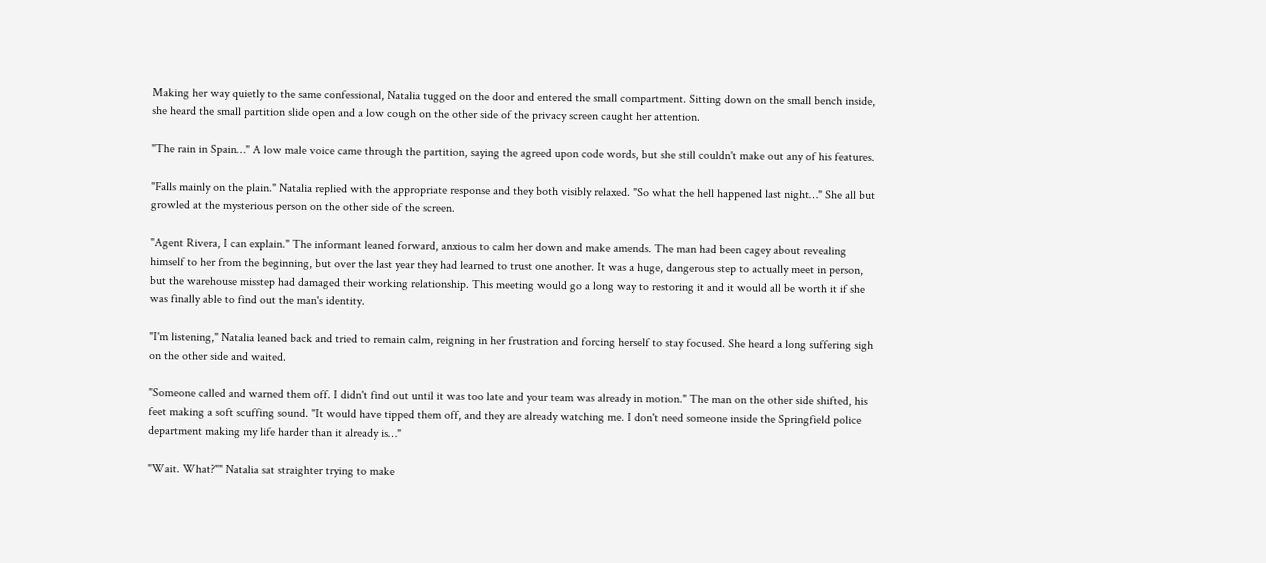Making her way quietly to the same confessional, Natalia tugged on the door and entered the small compartment. Sitting down on the small bench inside, she heard the small partition slide open and a low cough on the other side of the privacy screen caught her attention.

"The rain in Spain…" A low male voice came through the partition, saying the agreed upon code words, but she still couldn't make out any of his features.

"Falls mainly on the plain." Natalia replied with the appropriate response and they both visibly relaxed. "So what the hell happened last night…" She all but growled at the mysterious person on the other side of the screen.

"Agent Rivera, I can explain." The informant leaned forward, anxious to calm her down and make amends. The man had been cagey about revealing himself to her from the beginning, but over the last year they had learned to trust one another. It was a huge, dangerous step to actually meet in person, but the warehouse misstep had damaged their working relationship. This meeting would go a long way to restoring it and it would all be worth it if she was finally able to find out the man's identity.

"I'm listening," Natalia leaned back and tried to remain calm, reigning in her frustration and forcing herself to stay focused. She heard a long suffering sigh on the other side and waited.

"Someone called and warned them off. I didn't find out until it was too late and your team was already in motion." The man on the other side shifted, his feet making a soft scuffing sound. "It would have tipped them off, and they are already watching me. I don't need someone inside the Springfield police department making my life harder than it already is…"

"Wait. What?"" Natalia sat straighter trying to make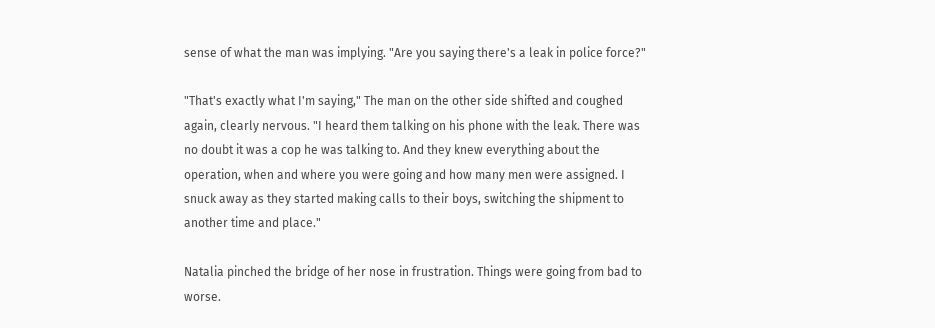sense of what the man was implying. "Are you saying there's a leak in police force?"

"That's exactly what I'm saying," The man on the other side shifted and coughed again, clearly nervous. "I heard them talking on his phone with the leak. There was no doubt it was a cop he was talking to. And they knew everything about the operation, when and where you were going and how many men were assigned. I snuck away as they started making calls to their boys, switching the shipment to another time and place."

Natalia pinched the bridge of her nose in frustration. Things were going from bad to worse.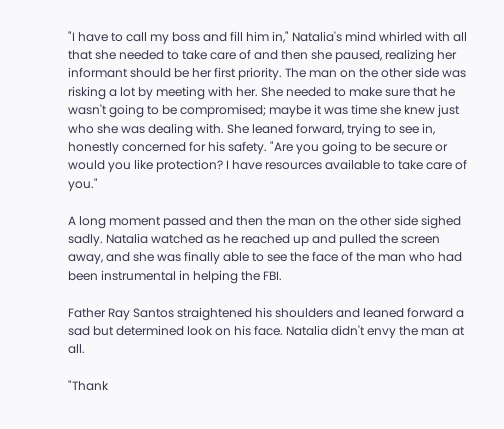"I have to call my boss and fill him in," Natalia's mind whirled with all that she needed to take care of and then she paused, realizing her informant should be her first priority. The man on the other side was risking a lot by meeting with her. She needed to make sure that he wasn't going to be compromised; maybe it was time she knew just who she was dealing with. She leaned forward, trying to see in, honestly concerned for his safety. "Are you going to be secure or would you like protection? I have resources available to take care of you."

A long moment passed and then the man on the other side sighed sadly. Natalia watched as he reached up and pulled the screen away, and she was finally able to see the face of the man who had been instrumental in helping the FBI.

Father Ray Santos straightened his shoulders and leaned forward a sad but determined look on his face. Natalia didn't envy the man at all.

"Thank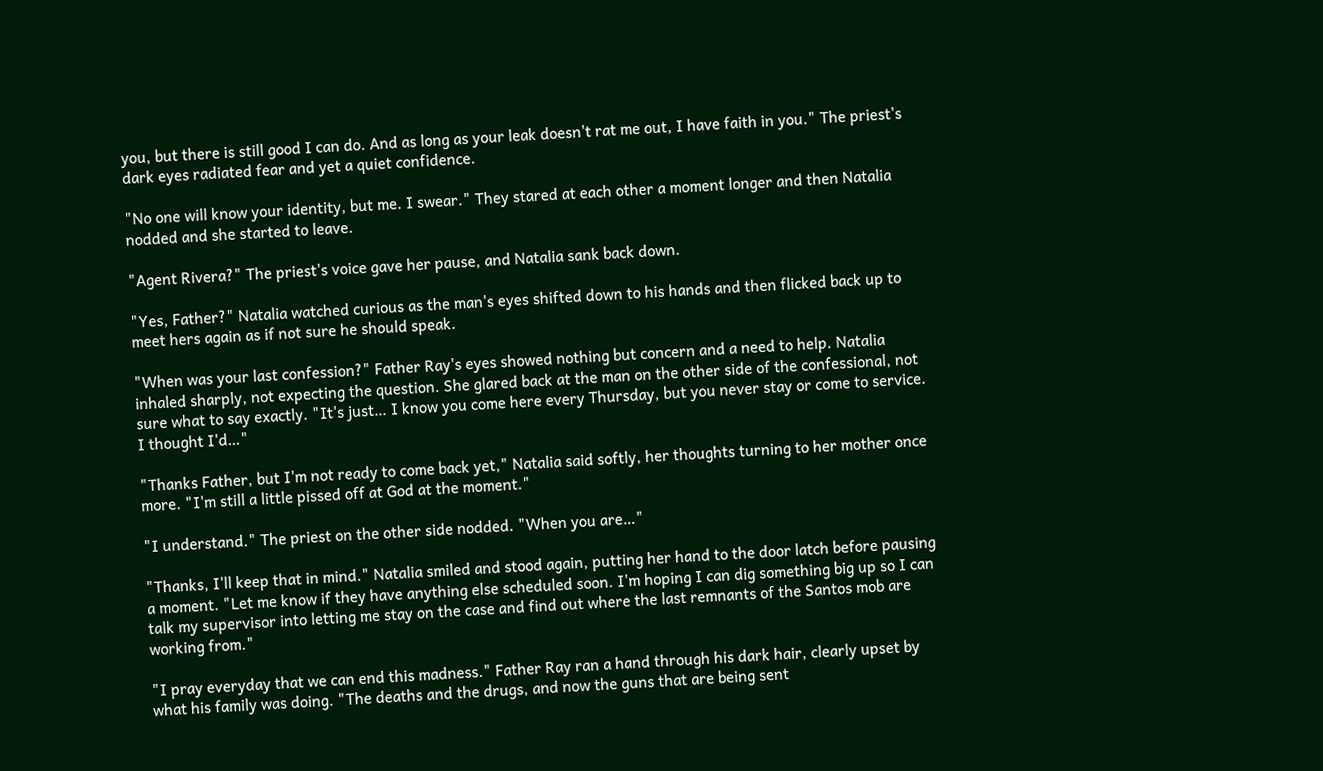you, but there is still good I can do. And as long as your leak doesn't rat me out, I have faith in you." The priest's dark eyes radiated fear and yet a quiet confidence.

"No one will know your identity, but me. I swear." They stared at each other a moment longer and then Natalia nodded and she started to leave.

"Agent Rivera?" The priest's voice gave her pause, and Natalia sank back down.

"Yes, Father?" Natalia watched curious as the man's eyes shifted down to his hands and then flicked back up to meet hers again as if not sure he should speak.

"When was your last confession?" Father Ray's eyes showed nothing but concern and a need to help. Natalia inhaled sharply, not expecting the question. She glared back at the man on the other side of the confessional, not sure what to say exactly. "It's just… I know you come here every Thursday, but you never stay or come to service. I thought I'd…"

"Thanks Father, but I'm not ready to come back yet," Natalia said softly, her thoughts turning to her mother once more. "I'm still a little pissed off at God at the moment."

"I understand." The priest on the other side nodded. "When you are…"

"Thanks, I'll keep that in mind." Natalia smiled and stood again, putting her hand to the door latch before pausing a moment. "Let me know if they have anything else scheduled soon. I'm hoping I can dig something big up so I can talk my supervisor into letting me stay on the case and find out where the last remnants of the Santos mob are working from."

"I pray everyday that we can end this madness." Father Ray ran a hand through his dark hair, clearly upset by what his family was doing. "The deaths and the drugs, and now the guns that are being sent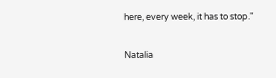here, every week, it has to stop."

Natalia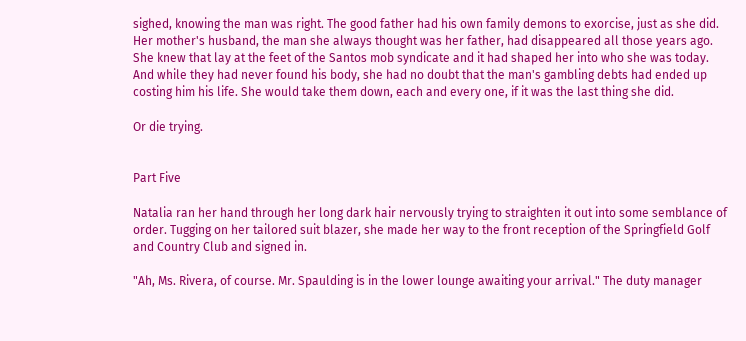sighed, knowing the man was right. The good father had his own family demons to exorcise, just as she did. Her mother's husband, the man she always thought was her father, had disappeared all those years ago. She knew that lay at the feet of the Santos mob syndicate and it had shaped her into who she was today. And while they had never found his body, she had no doubt that the man's gambling debts had ended up costing him his life. She would take them down, each and every one, if it was the last thing she did.

Or die trying.


Part Five

Natalia ran her hand through her long dark hair nervously trying to straighten it out into some semblance of order. Tugging on her tailored suit blazer, she made her way to the front reception of the Springfield Golf and Country Club and signed in.

"Ah, Ms. Rivera, of course. Mr. Spaulding is in the lower lounge awaiting your arrival." The duty manager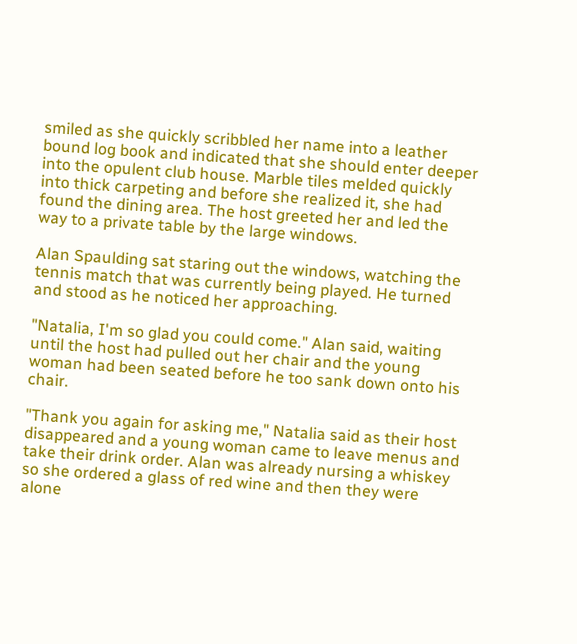smiled as she quickly scribbled her name into a leather bound log book and indicated that she should enter deeper into the opulent club house. Marble tiles melded quickly into thick carpeting and before she realized it, she had found the dining area. The host greeted her and led the way to a private table by the large windows.

Alan Spaulding sat staring out the windows, watching the tennis match that was currently being played. He turned and stood as he noticed her approaching.

"Natalia, I'm so glad you could come." Alan said, waiting until the host had pulled out her chair and the young woman had been seated before he too sank down onto his chair.

"Thank you again for asking me," Natalia said as their host disappeared and a young woman came to leave menus and take their drink order. Alan was already nursing a whiskey so she ordered a glass of red wine and then they were alone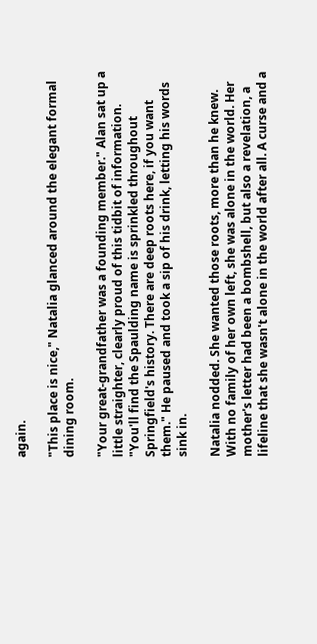again.

"This place is nice," Natalia glanced around the elegant formal dining room.

"Your great-grandfather was a founding member." Alan sat up a little straighter, clearly proud of this tidbit of information. "You'll find the Spaulding name is sprinkled throughout Springfield's history. There are deep roots here, if you want them." He paused and took a sip of his drink, letting his words sink in.

Natalia nodded. She wanted those roots, more than he knew. With no family of her own left, she was alone in the world. Her mother's letter had been a bombshell, but also a revelation, a lifeline that she wasn't alone in the world after all. A curse and a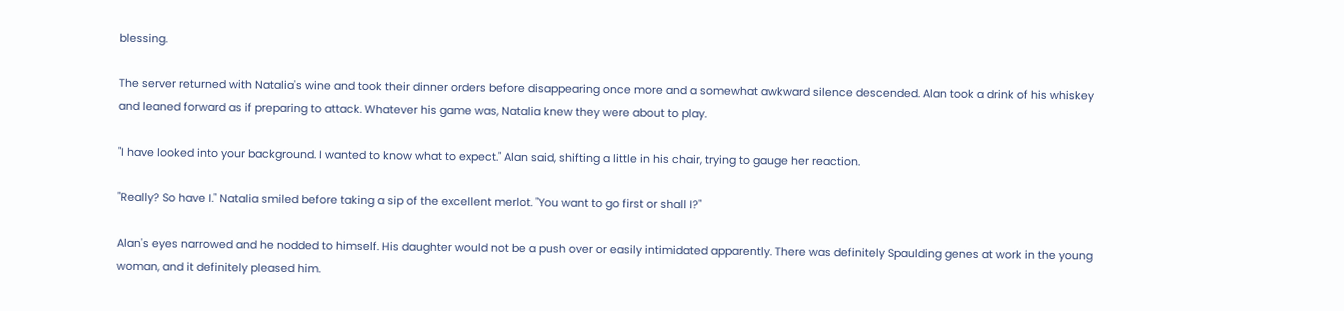blessing.

The server returned with Natalia's wine and took their dinner orders before disappearing once more and a somewhat awkward silence descended. Alan took a drink of his whiskey and leaned forward as if preparing to attack. Whatever his game was, Natalia knew they were about to play.

"I have looked into your background. I wanted to know what to expect." Alan said, shifting a little in his chair, trying to gauge her reaction.

"Really? So have I." Natalia smiled before taking a sip of the excellent merlot. "You want to go first or shall I?"

Alan's eyes narrowed and he nodded to himself. His daughter would not be a push over or easily intimidated apparently. There was definitely Spaulding genes at work in the young woman, and it definitely pleased him.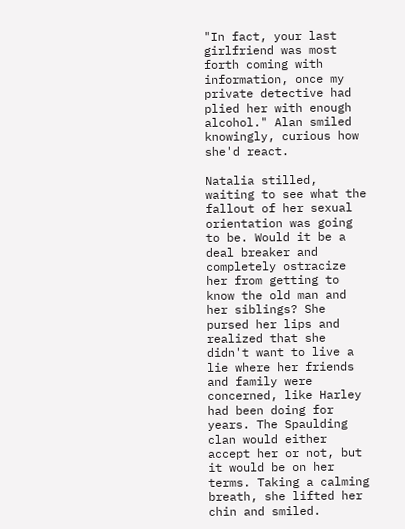"In fact, your last girlfriend was most forth coming with information, once my private detective had plied her with enough alcohol." Alan smiled knowingly, curious how she'd react.

Natalia stilled, waiting to see what the fallout of her sexual orientation was going to be. Would it be a deal breaker and completely ostracize her from getting to know the old man and her siblings? She pursed her lips and realized that she didn't want to live a lie where her friends and family were concerned, like Harley had been doing for years. The Spaulding clan would either accept her or not, but it would be on her terms. Taking a calming breath, she lifted her chin and smiled.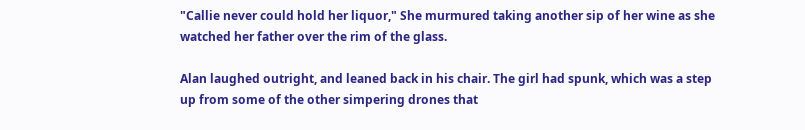"Callie never could hold her liquor," She murmured taking another sip of her wine as she watched her father over the rim of the glass.

Alan laughed outright, and leaned back in his chair. The girl had spunk, which was a step up from some of the other simpering drones that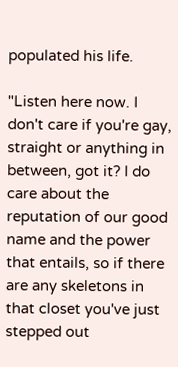populated his life.

"Listen here now. I don't care if you're gay, straight or anything in between, got it? I do care about the reputation of our good name and the power that entails, so if there are any skeletons in that closet you've just stepped out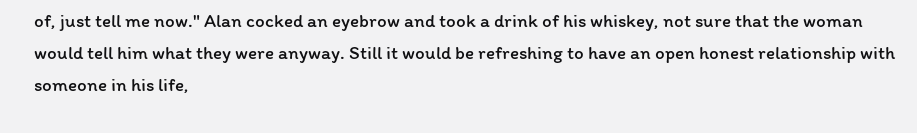of, just tell me now." Alan cocked an eyebrow and took a drink of his whiskey, not sure that the woman would tell him what they were anyway. Still it would be refreshing to have an open honest relationship with someone in his life,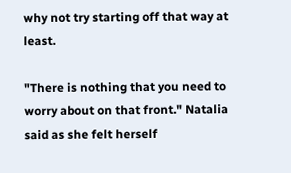why not try starting off that way at least.

"There is nothing that you need to worry about on that front." Natalia said as she felt herself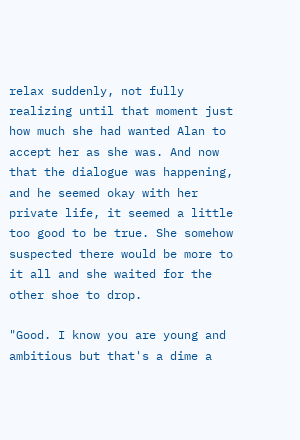relax suddenly, not fully realizing until that moment just how much she had wanted Alan to accept her as she was. And now that the dialogue was happening, and he seemed okay with her private life, it seemed a little too good to be true. She somehow suspected there would be more to it all and she waited for the other shoe to drop.

"Good. I know you are young and ambitious but that's a dime a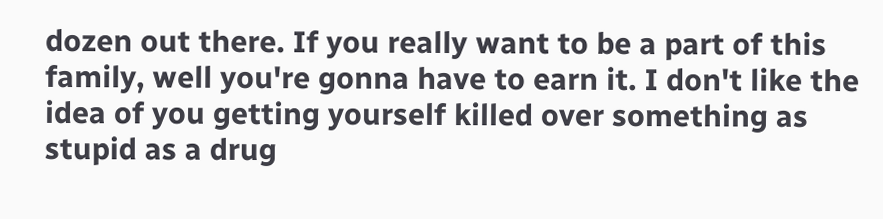dozen out there. If you really want to be a part of this family, well you're gonna have to earn it. I don't like the idea of you getting yourself killed over something as stupid as a drug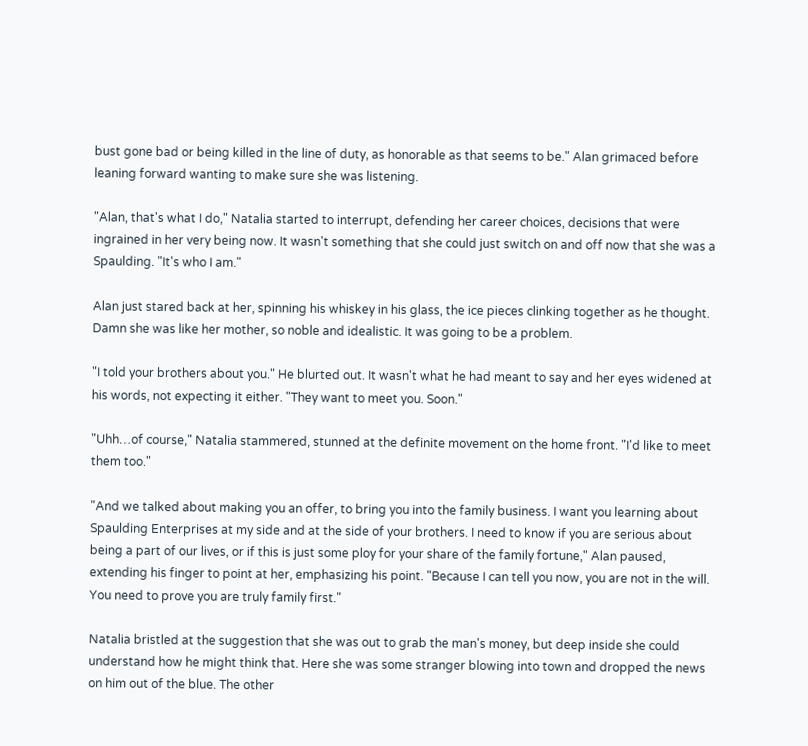bust gone bad or being killed in the line of duty, as honorable as that seems to be." Alan grimaced before leaning forward wanting to make sure she was listening.

"Alan, that's what I do," Natalia started to interrupt, defending her career choices, decisions that were ingrained in her very being now. It wasn't something that she could just switch on and off now that she was a Spaulding. "It's who I am."

Alan just stared back at her, spinning his whiskey in his glass, the ice pieces clinking together as he thought. Damn she was like her mother, so noble and idealistic. It was going to be a problem.

"I told your brothers about you." He blurted out. It wasn't what he had meant to say and her eyes widened at his words, not expecting it either. "They want to meet you. Soon."

"Uhh…of course," Natalia stammered, stunned at the definite movement on the home front. "I'd like to meet them too."

"And we talked about making you an offer, to bring you into the family business. I want you learning about Spaulding Enterprises at my side and at the side of your brothers. I need to know if you are serious about being a part of our lives, or if this is just some ploy for your share of the family fortune," Alan paused, extending his finger to point at her, emphasizing his point. "Because I can tell you now, you are not in the will. You need to prove you are truly family first."

Natalia bristled at the suggestion that she was out to grab the man's money, but deep inside she could understand how he might think that. Here she was some stranger blowing into town and dropped the news on him out of the blue. The other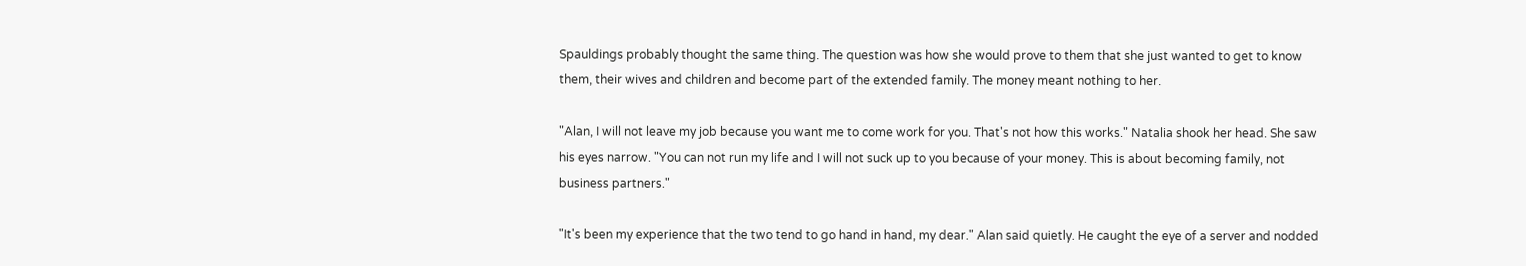Spauldings probably thought the same thing. The question was how she would prove to them that she just wanted to get to know them, their wives and children and become part of the extended family. The money meant nothing to her.

"Alan, I will not leave my job because you want me to come work for you. That's not how this works." Natalia shook her head. She saw his eyes narrow. "You can not run my life and I will not suck up to you because of your money. This is about becoming family, not business partners."

"It's been my experience that the two tend to go hand in hand, my dear." Alan said quietly. He caught the eye of a server and nodded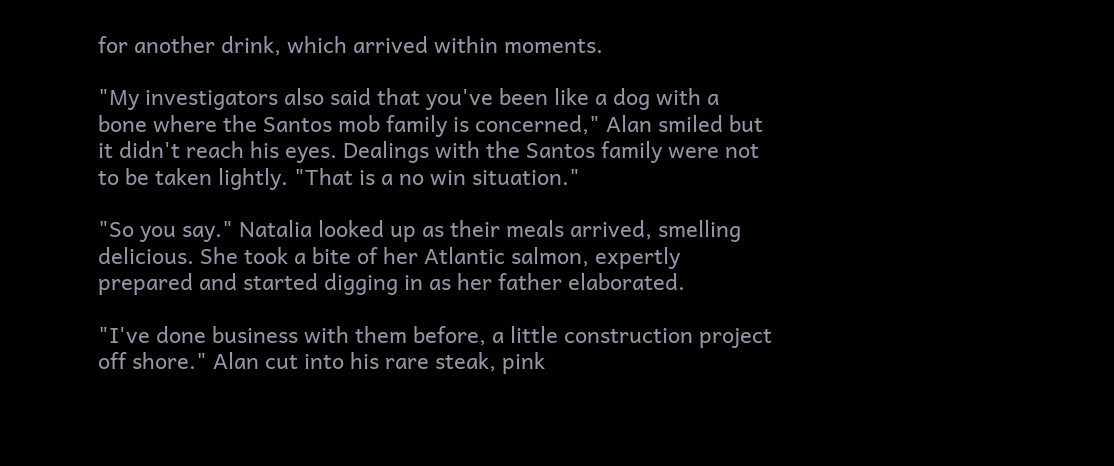for another drink, which arrived within moments.

"My investigators also said that you've been like a dog with a bone where the Santos mob family is concerned," Alan smiled but it didn't reach his eyes. Dealings with the Santos family were not to be taken lightly. "That is a no win situation."

"So you say." Natalia looked up as their meals arrived, smelling delicious. She took a bite of her Atlantic salmon, expertly prepared and started digging in as her father elaborated.

"I've done business with them before, a little construction project off shore." Alan cut into his rare steak, pink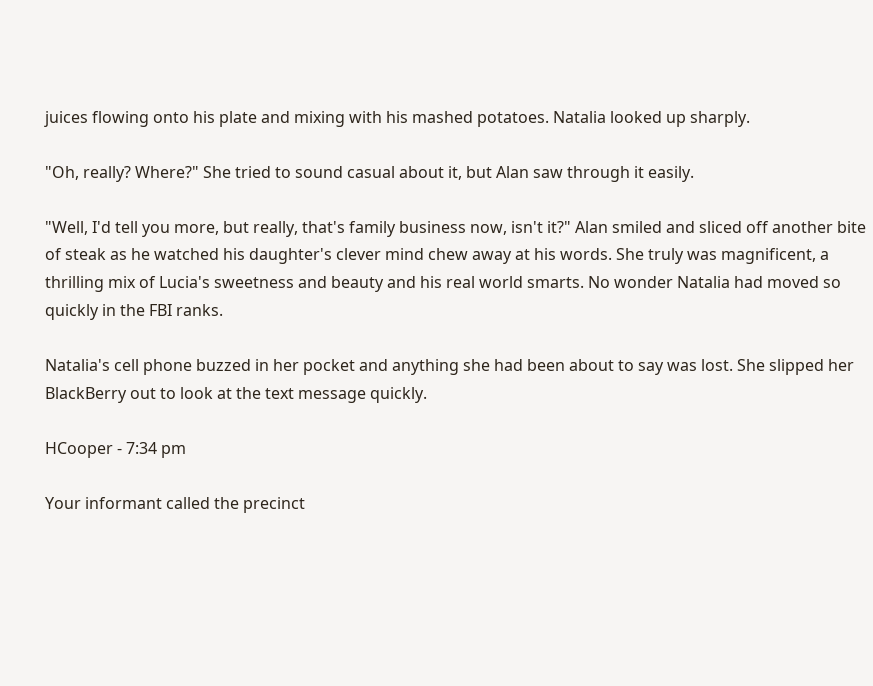juices flowing onto his plate and mixing with his mashed potatoes. Natalia looked up sharply.

"Oh, really? Where?" She tried to sound casual about it, but Alan saw through it easily.

"Well, I'd tell you more, but really, that's family business now, isn't it?" Alan smiled and sliced off another bite of steak as he watched his daughter's clever mind chew away at his words. She truly was magnificent, a thrilling mix of Lucia's sweetness and beauty and his real world smarts. No wonder Natalia had moved so quickly in the FBI ranks.

Natalia's cell phone buzzed in her pocket and anything she had been about to say was lost. She slipped her BlackBerry out to look at the text message quickly.

HCooper - 7:34 pm

Your informant called the precinct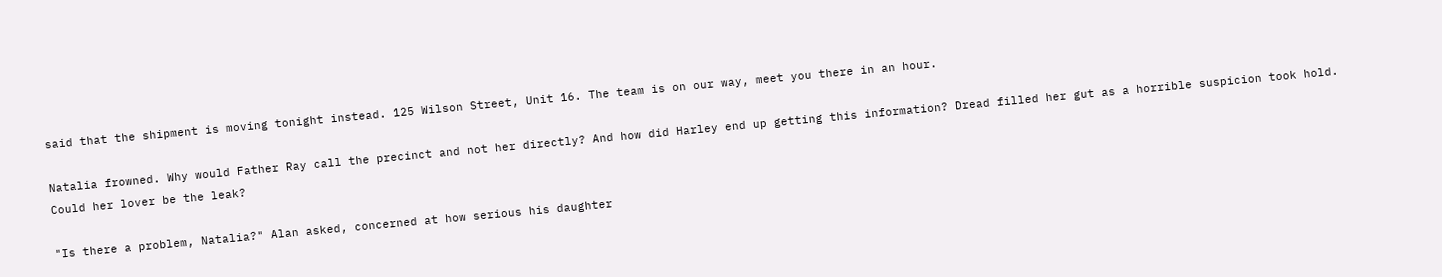said that the shipment is moving tonight instead. 125 Wilson Street, Unit 16. The team is on our way, meet you there in an hour.

Natalia frowned. Why would Father Ray call the precinct and not her directly? And how did Harley end up getting this information? Dread filled her gut as a horrible suspicion took hold. Could her lover be the leak?

"Is there a problem, Natalia?" Alan asked, concerned at how serious his daughter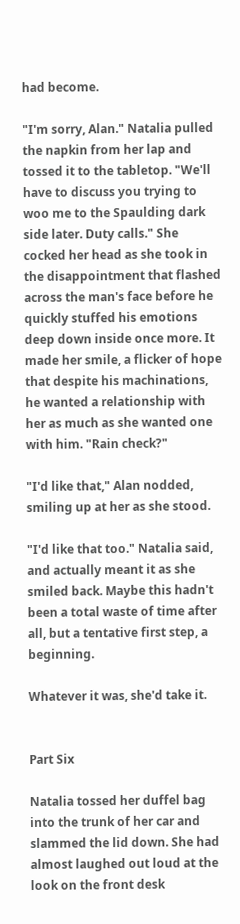had become.

"I'm sorry, Alan." Natalia pulled the napkin from her lap and tossed it to the tabletop. "We'll have to discuss you trying to woo me to the Spaulding dark side later. Duty calls." She cocked her head as she took in the disappointment that flashed across the man's face before he quickly stuffed his emotions deep down inside once more. It made her smile, a flicker of hope that despite his machinations, he wanted a relationship with her as much as she wanted one with him. "Rain check?"

"I'd like that," Alan nodded, smiling up at her as she stood.

"I'd like that too." Natalia said, and actually meant it as she smiled back. Maybe this hadn't been a total waste of time after all, but a tentative first step, a beginning.

Whatever it was, she'd take it.


Part Six

Natalia tossed her duffel bag into the trunk of her car and slammed the lid down. She had almost laughed out loud at the look on the front desk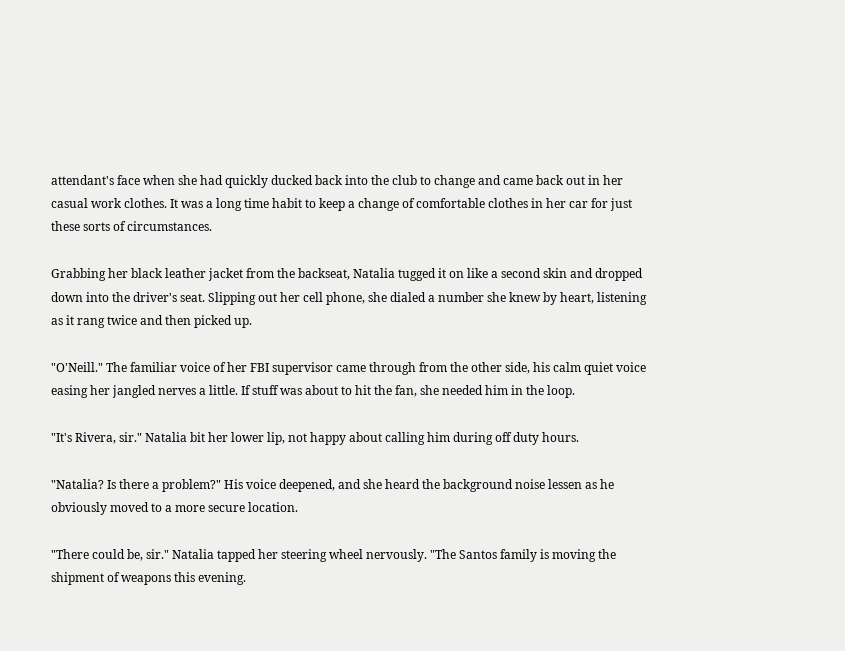attendant's face when she had quickly ducked back into the club to change and came back out in her casual work clothes. It was a long time habit to keep a change of comfortable clothes in her car for just these sorts of circumstances.

Grabbing her black leather jacket from the backseat, Natalia tugged it on like a second skin and dropped down into the driver's seat. Slipping out her cell phone, she dialed a number she knew by heart, listening as it rang twice and then picked up.

"O'Neill." The familiar voice of her FBI supervisor came through from the other side, his calm quiet voice easing her jangled nerves a little. If stuff was about to hit the fan, she needed him in the loop.

"It's Rivera, sir." Natalia bit her lower lip, not happy about calling him during off duty hours.

"Natalia? Is there a problem?" His voice deepened, and she heard the background noise lessen as he obviously moved to a more secure location.

"There could be, sir." Natalia tapped her steering wheel nervously. "The Santos family is moving the shipment of weapons this evening.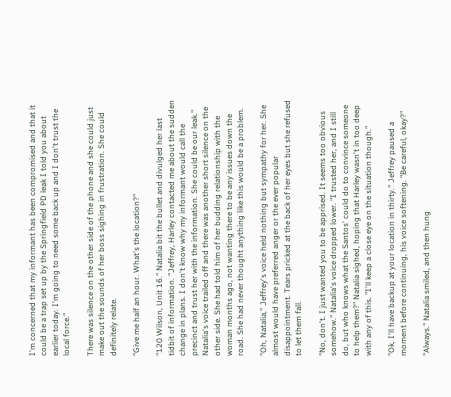I'm concerned that my informant has been compromised and that it could be a trap set up by the Springfield PD leak I told you about earlier today. I'm going to need some back up and I don't trust the local force."

There was silence on the other side of the phone and she could just make out the sounds of her boss sighing in frustration. She could definitely relate.

"Give me half an hour. What's the location?"

"120 Wilson, Unit 16." Natalia bit the bullet and divulged her last tidbit of information. "Jeffrey, Harley contacted me about the sudden change in plans. I don't know why my informant would call the precinct and trust her with the information. She could be our leak." Natalia's voice trailed off and there was another short silence on the other side. She had told him of her budding relationship with the woman months ago, not wanting there to be any issues down the road. She had never thought anything like this would be a problem.

"Oh, Natalia," Jeffrey's voice held nothing but sympathy for her. She almost would have preferred anger or the ever popular disappointment. Tears pricked at the back of her eyes but she refused to let them fall.

"No, don't. I just wanted you to be apprised. It seems too obvious somehow." Natalia's voice dropped lower. "I trusted her, and I still do, but who knows what the Santos' could do to convince someone to help them?" Natalia sighed, hoping that Harley wasn't in too deep with any of this. "I'll keep a close eye on the situation though."

"Ok, I'll have backup at your location in thirty." Jeffrey paused a moment before continuing, his voice softening. "Be careful, okay?"

"Always." Natalia smiled, and then hung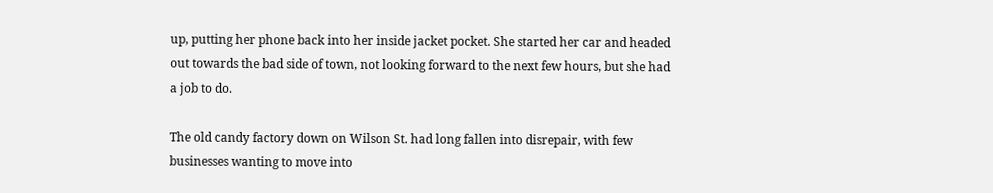up, putting her phone back into her inside jacket pocket. She started her car and headed out towards the bad side of town, not looking forward to the next few hours, but she had a job to do.

The old candy factory down on Wilson St. had long fallen into disrepair, with few businesses wanting to move into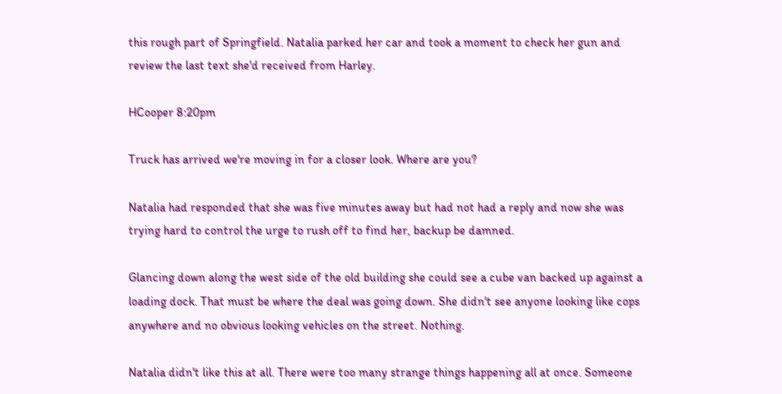this rough part of Springfield. Natalia parked her car and took a moment to check her gun and review the last text she'd received from Harley.

HCooper 8:20pm

Truck has arrived we're moving in for a closer look. Where are you?

Natalia had responded that she was five minutes away but had not had a reply and now she was trying hard to control the urge to rush off to find her, backup be damned.

Glancing down along the west side of the old building she could see a cube van backed up against a loading dock. That must be where the deal was going down. She didn't see anyone looking like cops anywhere and no obvious looking vehicles on the street. Nothing.

Natalia didn't like this at all. There were too many strange things happening all at once. Someone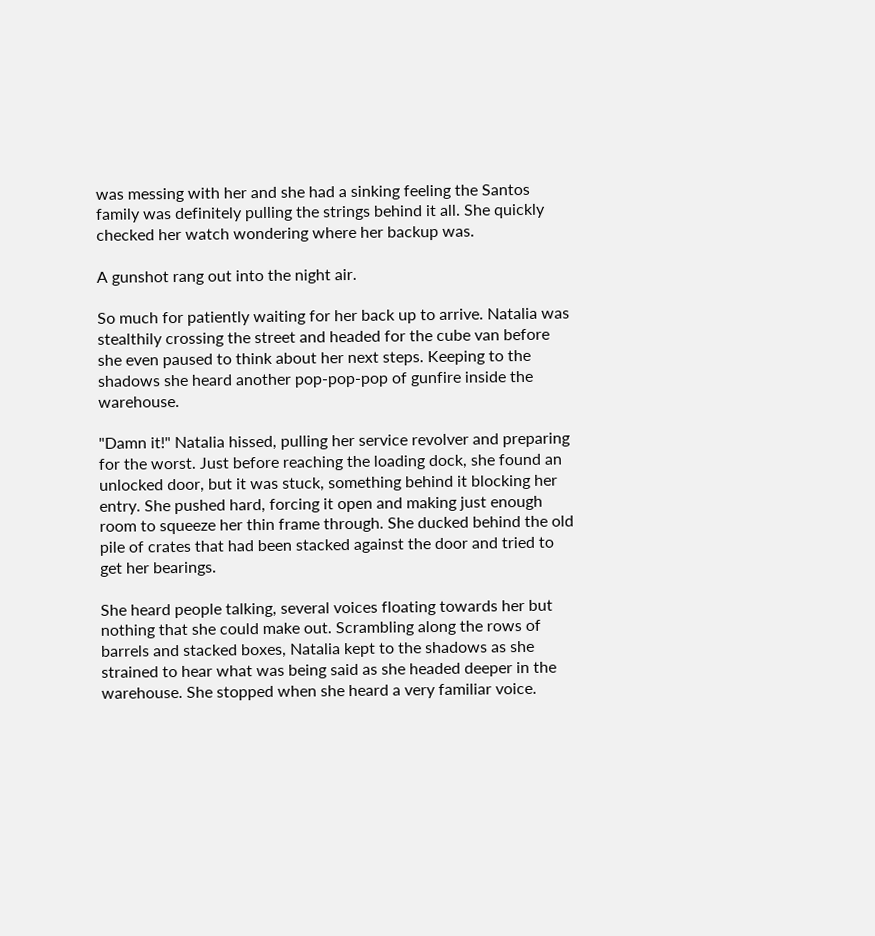was messing with her and she had a sinking feeling the Santos family was definitely pulling the strings behind it all. She quickly checked her watch wondering where her backup was.

A gunshot rang out into the night air.

So much for patiently waiting for her back up to arrive. Natalia was stealthily crossing the street and headed for the cube van before she even paused to think about her next steps. Keeping to the shadows she heard another pop-pop-pop of gunfire inside the warehouse.

"Damn it!" Natalia hissed, pulling her service revolver and preparing for the worst. Just before reaching the loading dock, she found an unlocked door, but it was stuck, something behind it blocking her entry. She pushed hard, forcing it open and making just enough room to squeeze her thin frame through. She ducked behind the old pile of crates that had been stacked against the door and tried to get her bearings.

She heard people talking, several voices floating towards her but nothing that she could make out. Scrambling along the rows of barrels and stacked boxes, Natalia kept to the shadows as she strained to hear what was being said as she headed deeper in the warehouse. She stopped when she heard a very familiar voice.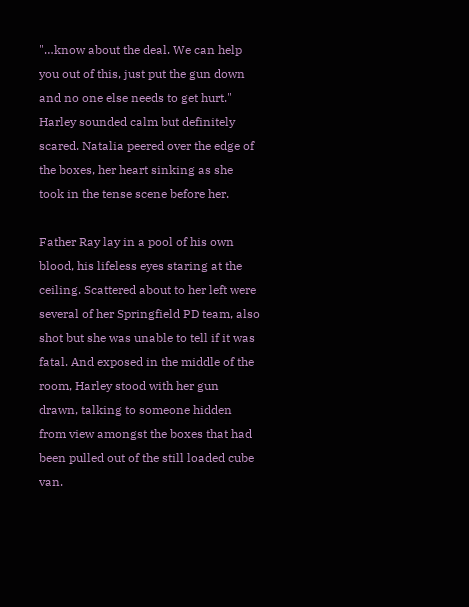"…know about the deal. We can help you out of this, just put the gun down and no one else needs to get hurt." Harley sounded calm but definitely scared. Natalia peered over the edge of the boxes, her heart sinking as she took in the tense scene before her.

Father Ray lay in a pool of his own blood, his lifeless eyes staring at the ceiling. Scattered about to her left were several of her Springfield PD team, also shot but she was unable to tell if it was fatal. And exposed in the middle of the room, Harley stood with her gun drawn, talking to someone hidden from view amongst the boxes that had been pulled out of the still loaded cube van.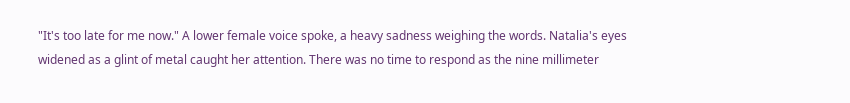"It's too late for me now." A lower female voice spoke, a heavy sadness weighing the words. Natalia's eyes widened as a glint of metal caught her attention. There was no time to respond as the nine millimeter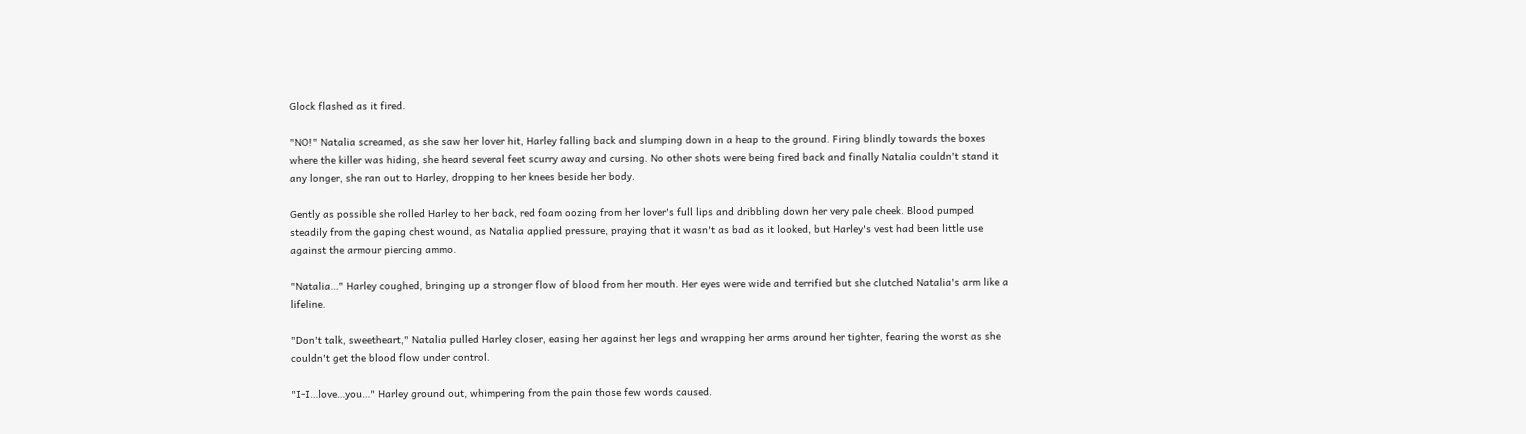Glock flashed as it fired.

"NO!" Natalia screamed, as she saw her lover hit, Harley falling back and slumping down in a heap to the ground. Firing blindly towards the boxes where the killer was hiding, she heard several feet scurry away and cursing. No other shots were being fired back and finally Natalia couldn't stand it any longer, she ran out to Harley, dropping to her knees beside her body.

Gently as possible she rolled Harley to her back, red foam oozing from her lover's full lips and dribbling down her very pale cheek. Blood pumped steadily from the gaping chest wound, as Natalia applied pressure, praying that it wasn't as bad as it looked, but Harley's vest had been little use against the armour piercing ammo.

"Natalia…" Harley coughed, bringing up a stronger flow of blood from her mouth. Her eyes were wide and terrified but she clutched Natalia's arm like a lifeline.

"Don't talk, sweetheart," Natalia pulled Harley closer, easing her against her legs and wrapping her arms around her tighter, fearing the worst as she couldn't get the blood flow under control.

"I-I…love…you…" Harley ground out, whimpering from the pain those few words caused.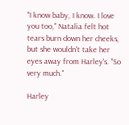"I know baby, I know. I love you too," Natalia felt hot tears burn down her cheeks, but she wouldn't take her eyes away from Harley's. "So very much."

Harley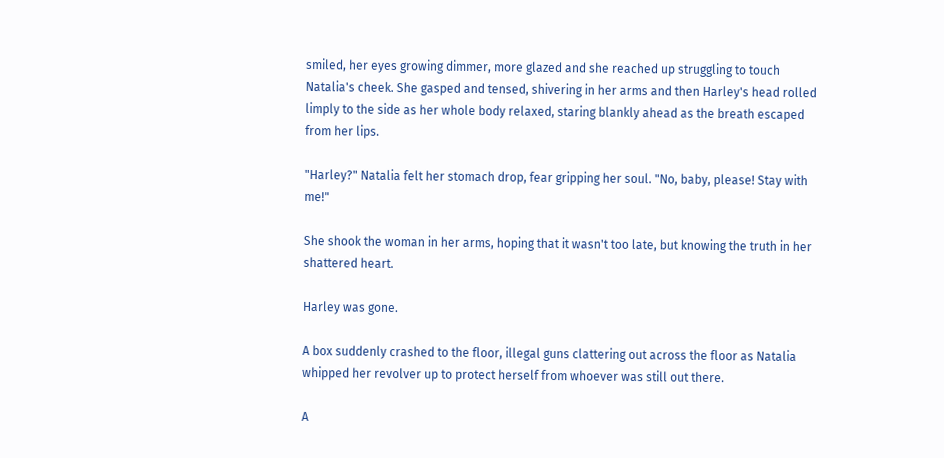smiled, her eyes growing dimmer, more glazed and she reached up struggling to touch Natalia's cheek. She gasped and tensed, shivering in her arms and then Harley's head rolled limply to the side as her whole body relaxed, staring blankly ahead as the breath escaped from her lips.

"Harley?" Natalia felt her stomach drop, fear gripping her soul. "No, baby, please! Stay with me!"

She shook the woman in her arms, hoping that it wasn't too late, but knowing the truth in her shattered heart.

Harley was gone.

A box suddenly crashed to the floor, illegal guns clattering out across the floor as Natalia whipped her revolver up to protect herself from whoever was still out there.

A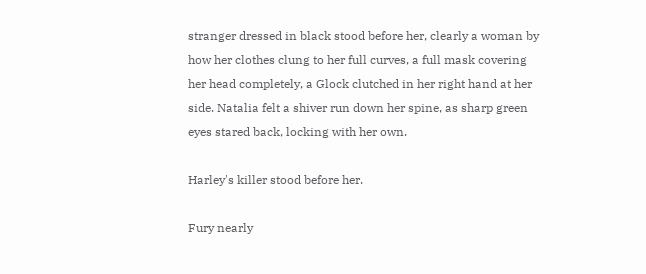stranger dressed in black stood before her, clearly a woman by how her clothes clung to her full curves, a full mask covering her head completely, a Glock clutched in her right hand at her side. Natalia felt a shiver run down her spine, as sharp green eyes stared back, locking with her own.

Harley's killer stood before her.

Fury nearly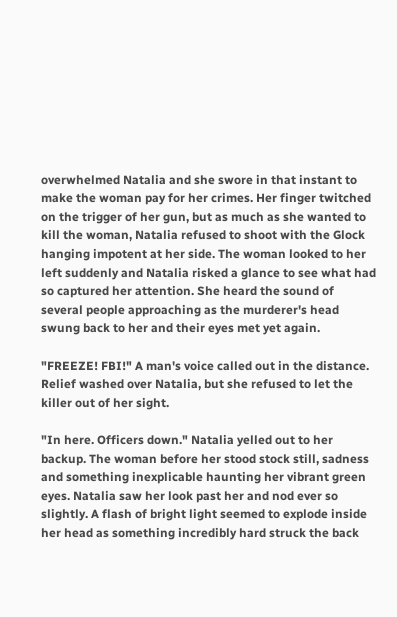overwhelmed Natalia and she swore in that instant to make the woman pay for her crimes. Her finger twitched on the trigger of her gun, but as much as she wanted to kill the woman, Natalia refused to shoot with the Glock hanging impotent at her side. The woman looked to her left suddenly and Natalia risked a glance to see what had so captured her attention. She heard the sound of several people approaching as the murderer's head swung back to her and their eyes met yet again.

"FREEZE! FBI!" A man's voice called out in the distance. Relief washed over Natalia, but she refused to let the killer out of her sight.

"In here. Officers down." Natalia yelled out to her backup. The woman before her stood stock still, sadness and something inexplicable haunting her vibrant green eyes. Natalia saw her look past her and nod ever so slightly. A flash of bright light seemed to explode inside her head as something incredibly hard struck the back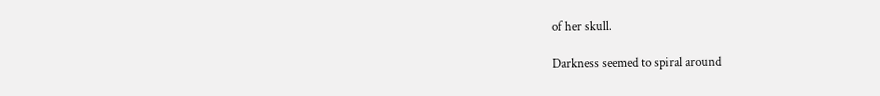of her skull.

Darkness seemed to spiral around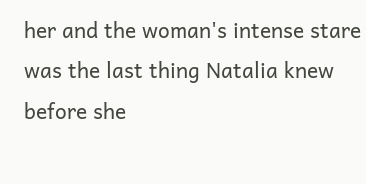her and the woman's intense stare was the last thing Natalia knew before she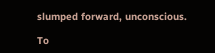slumped forward, unconscious.

To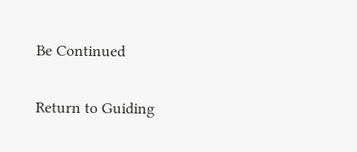Be Continued

Return to Guiding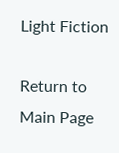Light Fiction

Return to Main Page